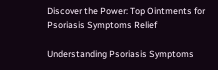Discover the Power: Top Ointments for Psoriasis Symptoms Relief

Understanding Psoriasis Symptoms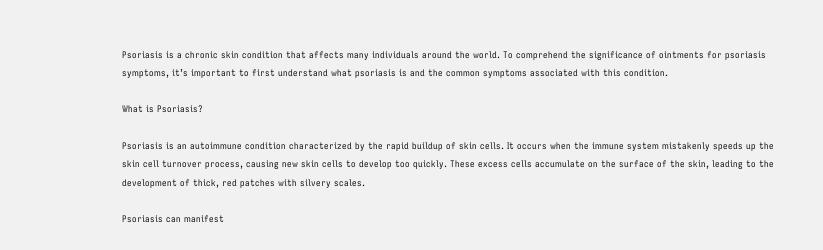Psoriasis is a chronic skin condition that affects many individuals around the world. To comprehend the significance of ointments for psoriasis symptoms, it’s important to first understand what psoriasis is and the common symptoms associated with this condition.

What is Psoriasis?

Psoriasis is an autoimmune condition characterized by the rapid buildup of skin cells. It occurs when the immune system mistakenly speeds up the skin cell turnover process, causing new skin cells to develop too quickly. These excess cells accumulate on the surface of the skin, leading to the development of thick, red patches with silvery scales.

Psoriasis can manifest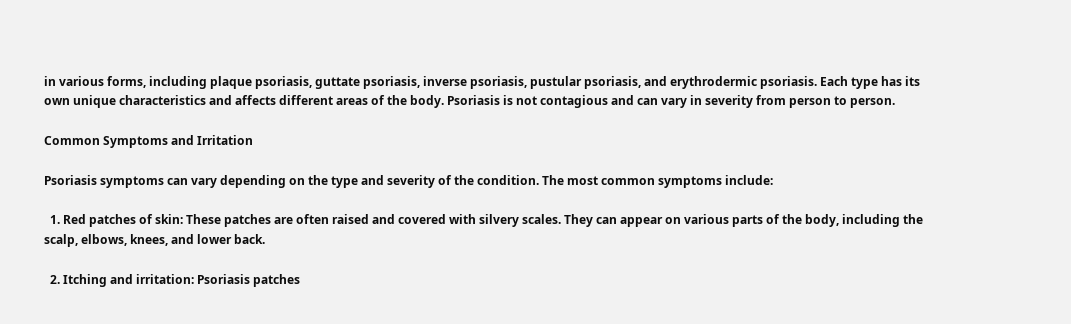in various forms, including plaque psoriasis, guttate psoriasis, inverse psoriasis, pustular psoriasis, and erythrodermic psoriasis. Each type has its own unique characteristics and affects different areas of the body. Psoriasis is not contagious and can vary in severity from person to person.

Common Symptoms and Irritation

Psoriasis symptoms can vary depending on the type and severity of the condition. The most common symptoms include:

  1. Red patches of skin: These patches are often raised and covered with silvery scales. They can appear on various parts of the body, including the scalp, elbows, knees, and lower back.

  2. Itching and irritation: Psoriasis patches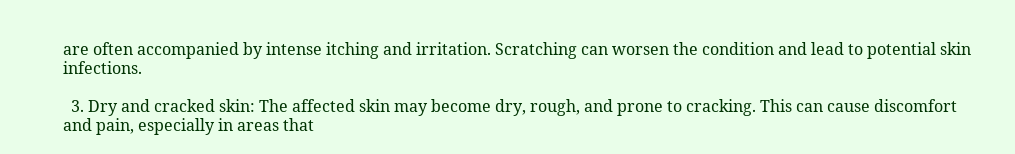are often accompanied by intense itching and irritation. Scratching can worsen the condition and lead to potential skin infections.

  3. Dry and cracked skin: The affected skin may become dry, rough, and prone to cracking. This can cause discomfort and pain, especially in areas that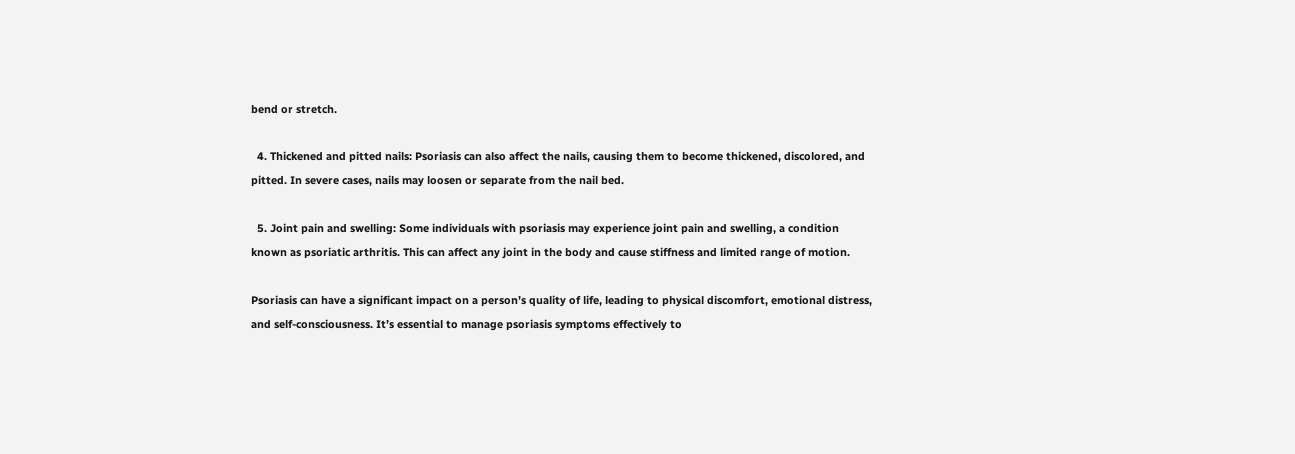bend or stretch.

  4. Thickened and pitted nails: Psoriasis can also affect the nails, causing them to become thickened, discolored, and pitted. In severe cases, nails may loosen or separate from the nail bed.

  5. Joint pain and swelling: Some individuals with psoriasis may experience joint pain and swelling, a condition known as psoriatic arthritis. This can affect any joint in the body and cause stiffness and limited range of motion.

Psoriasis can have a significant impact on a person’s quality of life, leading to physical discomfort, emotional distress, and self-consciousness. It’s essential to manage psoriasis symptoms effectively to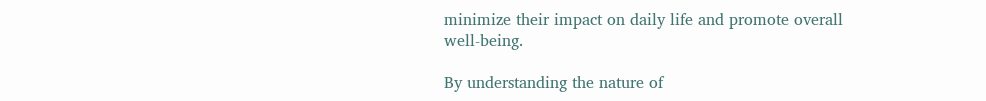minimize their impact on daily life and promote overall well-being.

By understanding the nature of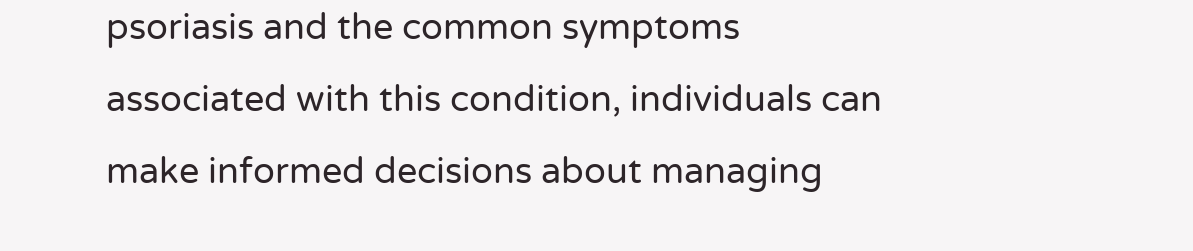psoriasis and the common symptoms associated with this condition, individuals can make informed decisions about managing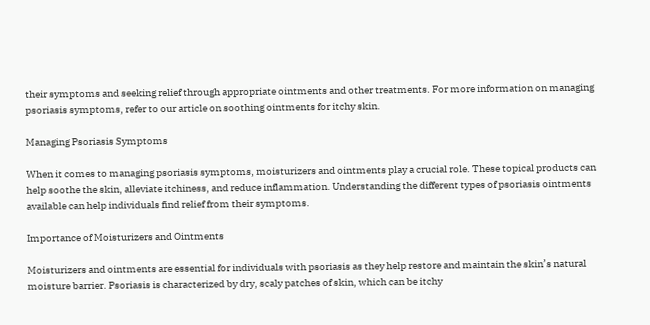their symptoms and seeking relief through appropriate ointments and other treatments. For more information on managing psoriasis symptoms, refer to our article on soothing ointments for itchy skin.

Managing Psoriasis Symptoms

When it comes to managing psoriasis symptoms, moisturizers and ointments play a crucial role. These topical products can help soothe the skin, alleviate itchiness, and reduce inflammation. Understanding the different types of psoriasis ointments available can help individuals find relief from their symptoms.

Importance of Moisturizers and Ointments

Moisturizers and ointments are essential for individuals with psoriasis as they help restore and maintain the skin’s natural moisture barrier. Psoriasis is characterized by dry, scaly patches of skin, which can be itchy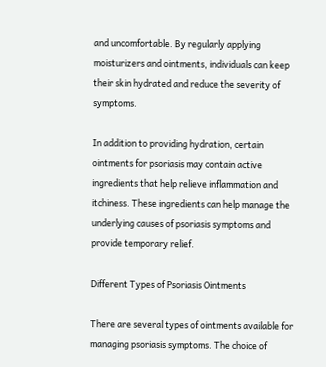and uncomfortable. By regularly applying moisturizers and ointments, individuals can keep their skin hydrated and reduce the severity of symptoms.

In addition to providing hydration, certain ointments for psoriasis may contain active ingredients that help relieve inflammation and itchiness. These ingredients can help manage the underlying causes of psoriasis symptoms and provide temporary relief.

Different Types of Psoriasis Ointments

There are several types of ointments available for managing psoriasis symptoms. The choice of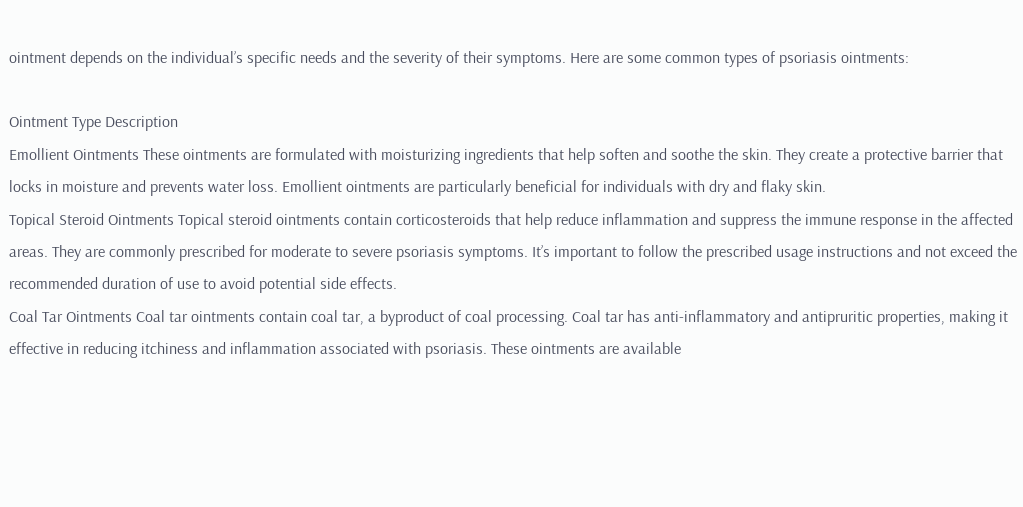ointment depends on the individual’s specific needs and the severity of their symptoms. Here are some common types of psoriasis ointments:

Ointment Type Description
Emollient Ointments These ointments are formulated with moisturizing ingredients that help soften and soothe the skin. They create a protective barrier that locks in moisture and prevents water loss. Emollient ointments are particularly beneficial for individuals with dry and flaky skin.
Topical Steroid Ointments Topical steroid ointments contain corticosteroids that help reduce inflammation and suppress the immune response in the affected areas. They are commonly prescribed for moderate to severe psoriasis symptoms. It’s important to follow the prescribed usage instructions and not exceed the recommended duration of use to avoid potential side effects.
Coal Tar Ointments Coal tar ointments contain coal tar, a byproduct of coal processing. Coal tar has anti-inflammatory and antipruritic properties, making it effective in reducing itchiness and inflammation associated with psoriasis. These ointments are available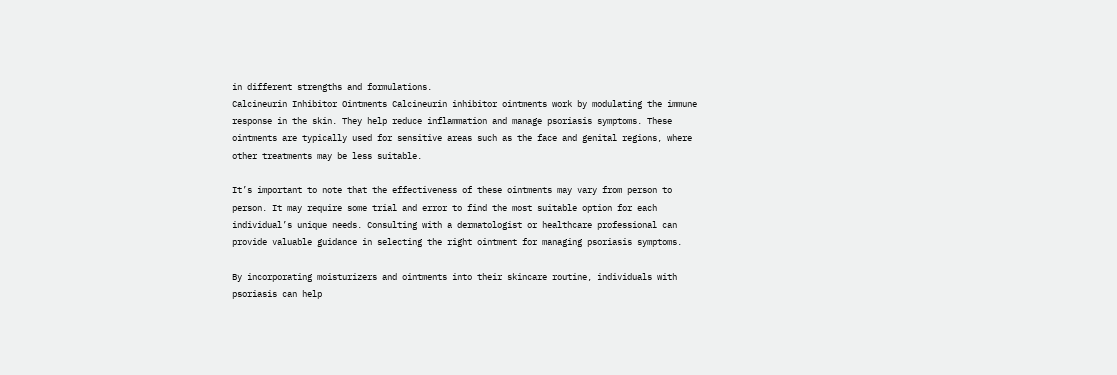in different strengths and formulations.
Calcineurin Inhibitor Ointments Calcineurin inhibitor ointments work by modulating the immune response in the skin. They help reduce inflammation and manage psoriasis symptoms. These ointments are typically used for sensitive areas such as the face and genital regions, where other treatments may be less suitable.

It’s important to note that the effectiveness of these ointments may vary from person to person. It may require some trial and error to find the most suitable option for each individual’s unique needs. Consulting with a dermatologist or healthcare professional can provide valuable guidance in selecting the right ointment for managing psoriasis symptoms.

By incorporating moisturizers and ointments into their skincare routine, individuals with psoriasis can help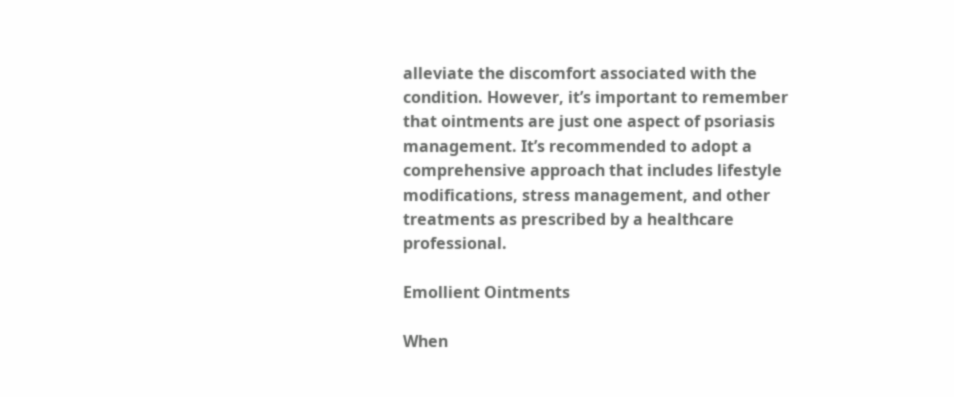alleviate the discomfort associated with the condition. However, it’s important to remember that ointments are just one aspect of psoriasis management. It’s recommended to adopt a comprehensive approach that includes lifestyle modifications, stress management, and other treatments as prescribed by a healthcare professional.

Emollient Ointments

When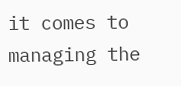it comes to managing the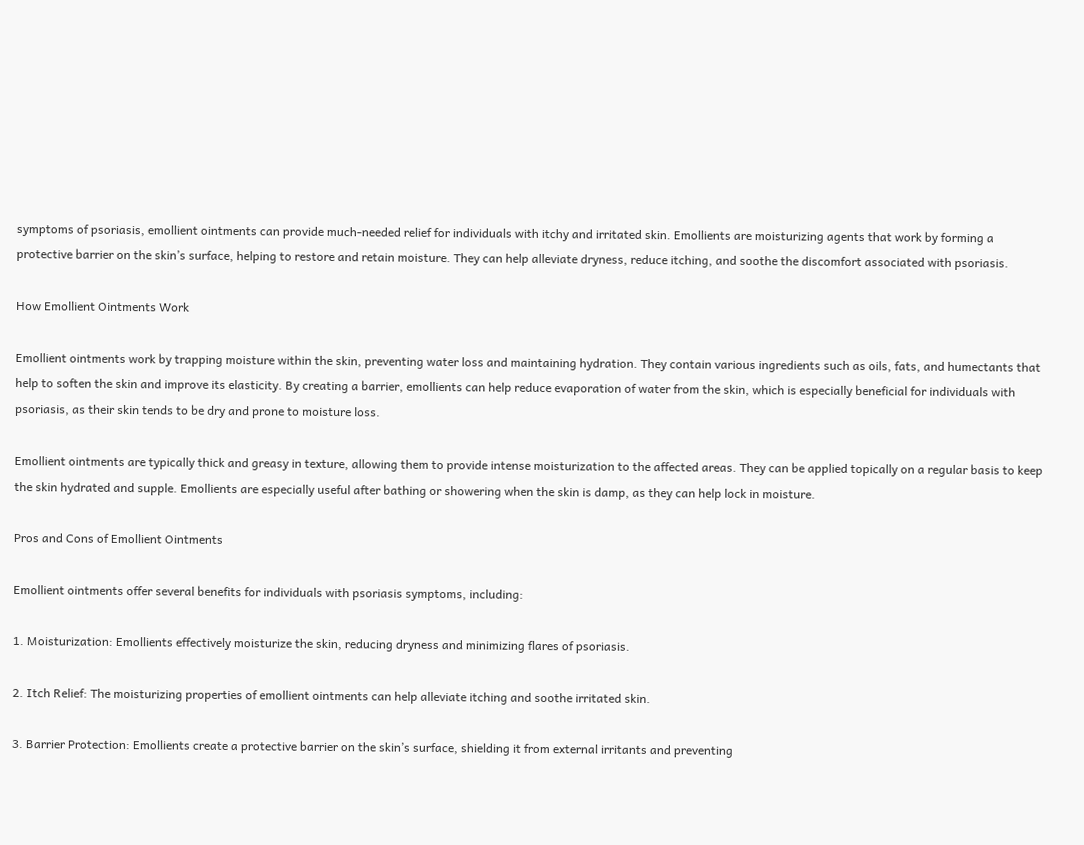symptoms of psoriasis, emollient ointments can provide much-needed relief for individuals with itchy and irritated skin. Emollients are moisturizing agents that work by forming a protective barrier on the skin’s surface, helping to restore and retain moisture. They can help alleviate dryness, reduce itching, and soothe the discomfort associated with psoriasis.

How Emollient Ointments Work

Emollient ointments work by trapping moisture within the skin, preventing water loss and maintaining hydration. They contain various ingredients such as oils, fats, and humectants that help to soften the skin and improve its elasticity. By creating a barrier, emollients can help reduce evaporation of water from the skin, which is especially beneficial for individuals with psoriasis, as their skin tends to be dry and prone to moisture loss.

Emollient ointments are typically thick and greasy in texture, allowing them to provide intense moisturization to the affected areas. They can be applied topically on a regular basis to keep the skin hydrated and supple. Emollients are especially useful after bathing or showering when the skin is damp, as they can help lock in moisture.

Pros and Cons of Emollient Ointments

Emollient ointments offer several benefits for individuals with psoriasis symptoms, including:

1. Moisturization: Emollients effectively moisturize the skin, reducing dryness and minimizing flares of psoriasis.

2. Itch Relief: The moisturizing properties of emollient ointments can help alleviate itching and soothe irritated skin.

3. Barrier Protection: Emollients create a protective barrier on the skin’s surface, shielding it from external irritants and preventing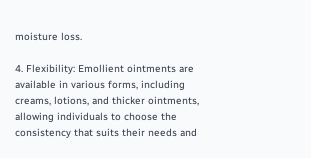moisture loss.

4. Flexibility: Emollient ointments are available in various forms, including creams, lotions, and thicker ointments, allowing individuals to choose the consistency that suits their needs and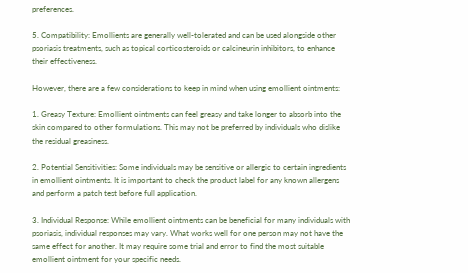preferences.

5. Compatibility: Emollients are generally well-tolerated and can be used alongside other psoriasis treatments, such as topical corticosteroids or calcineurin inhibitors, to enhance their effectiveness.

However, there are a few considerations to keep in mind when using emollient ointments:

1. Greasy Texture: Emollient ointments can feel greasy and take longer to absorb into the skin compared to other formulations. This may not be preferred by individuals who dislike the residual greasiness.

2. Potential Sensitivities: Some individuals may be sensitive or allergic to certain ingredients in emollient ointments. It is important to check the product label for any known allergens and perform a patch test before full application.

3. Individual Response: While emollient ointments can be beneficial for many individuals with psoriasis, individual responses may vary. What works well for one person may not have the same effect for another. It may require some trial and error to find the most suitable emollient ointment for your specific needs.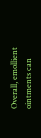Overall, emollient ointments can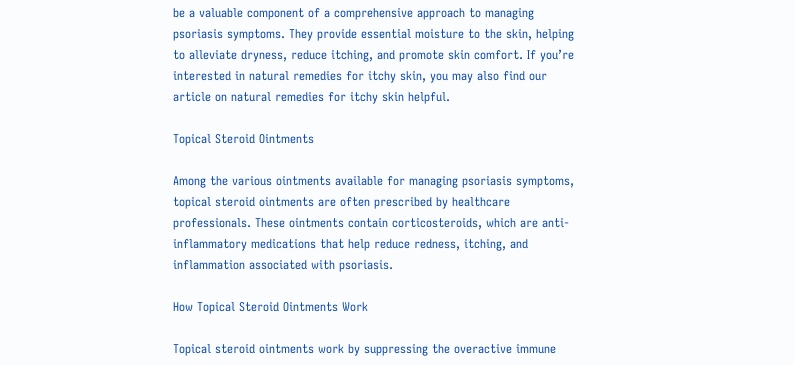be a valuable component of a comprehensive approach to managing psoriasis symptoms. They provide essential moisture to the skin, helping to alleviate dryness, reduce itching, and promote skin comfort. If you’re interested in natural remedies for itchy skin, you may also find our article on natural remedies for itchy skin helpful.

Topical Steroid Ointments

Among the various ointments available for managing psoriasis symptoms, topical steroid ointments are often prescribed by healthcare professionals. These ointments contain corticosteroids, which are anti-inflammatory medications that help reduce redness, itching, and inflammation associated with psoriasis.

How Topical Steroid Ointments Work

Topical steroid ointments work by suppressing the overactive immune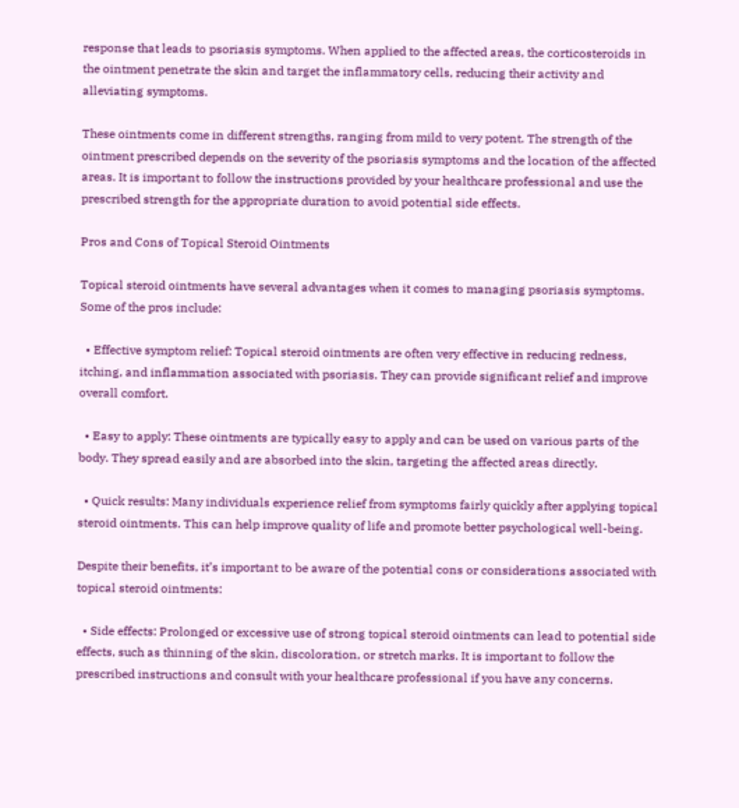response that leads to psoriasis symptoms. When applied to the affected areas, the corticosteroids in the ointment penetrate the skin and target the inflammatory cells, reducing their activity and alleviating symptoms.

These ointments come in different strengths, ranging from mild to very potent. The strength of the ointment prescribed depends on the severity of the psoriasis symptoms and the location of the affected areas. It is important to follow the instructions provided by your healthcare professional and use the prescribed strength for the appropriate duration to avoid potential side effects.

Pros and Cons of Topical Steroid Ointments

Topical steroid ointments have several advantages when it comes to managing psoriasis symptoms. Some of the pros include:

  • Effective symptom relief: Topical steroid ointments are often very effective in reducing redness, itching, and inflammation associated with psoriasis. They can provide significant relief and improve overall comfort.

  • Easy to apply: These ointments are typically easy to apply and can be used on various parts of the body. They spread easily and are absorbed into the skin, targeting the affected areas directly.

  • Quick results: Many individuals experience relief from symptoms fairly quickly after applying topical steroid ointments. This can help improve quality of life and promote better psychological well-being.

Despite their benefits, it’s important to be aware of the potential cons or considerations associated with topical steroid ointments:

  • Side effects: Prolonged or excessive use of strong topical steroid ointments can lead to potential side effects, such as thinning of the skin, discoloration, or stretch marks. It is important to follow the prescribed instructions and consult with your healthcare professional if you have any concerns.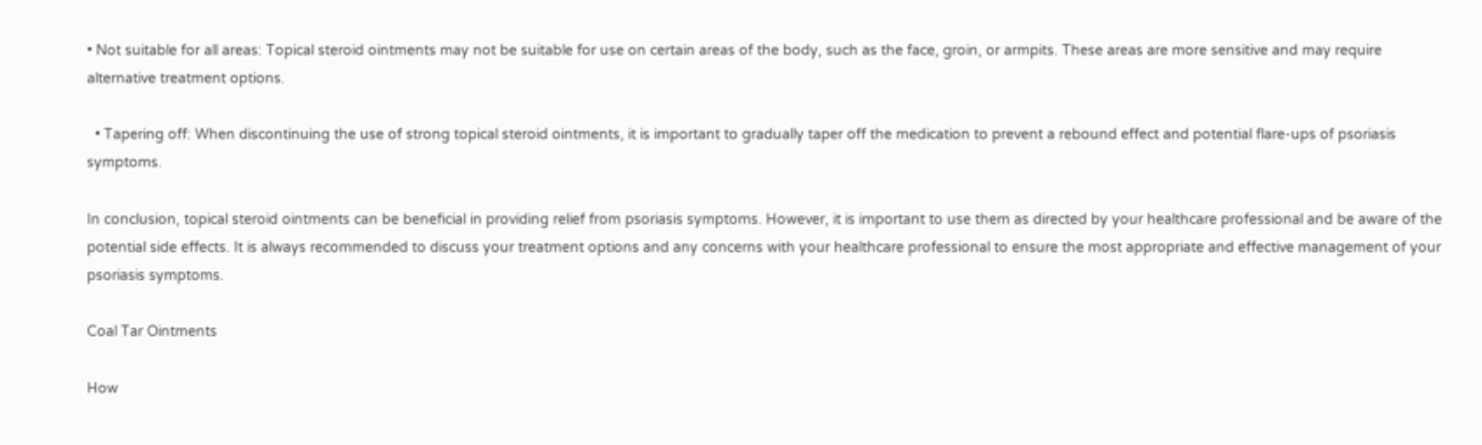• Not suitable for all areas: Topical steroid ointments may not be suitable for use on certain areas of the body, such as the face, groin, or armpits. These areas are more sensitive and may require alternative treatment options.

  • Tapering off: When discontinuing the use of strong topical steroid ointments, it is important to gradually taper off the medication to prevent a rebound effect and potential flare-ups of psoriasis symptoms.

In conclusion, topical steroid ointments can be beneficial in providing relief from psoriasis symptoms. However, it is important to use them as directed by your healthcare professional and be aware of the potential side effects. It is always recommended to discuss your treatment options and any concerns with your healthcare professional to ensure the most appropriate and effective management of your psoriasis symptoms.

Coal Tar Ointments

How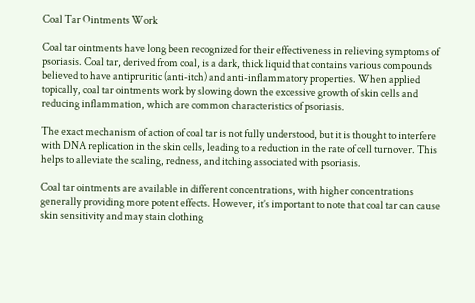Coal Tar Ointments Work

Coal tar ointments have long been recognized for their effectiveness in relieving symptoms of psoriasis. Coal tar, derived from coal, is a dark, thick liquid that contains various compounds believed to have antipruritic (anti-itch) and anti-inflammatory properties. When applied topically, coal tar ointments work by slowing down the excessive growth of skin cells and reducing inflammation, which are common characteristics of psoriasis.

The exact mechanism of action of coal tar is not fully understood, but it is thought to interfere with DNA replication in the skin cells, leading to a reduction in the rate of cell turnover. This helps to alleviate the scaling, redness, and itching associated with psoriasis.

Coal tar ointments are available in different concentrations, with higher concentrations generally providing more potent effects. However, it’s important to note that coal tar can cause skin sensitivity and may stain clothing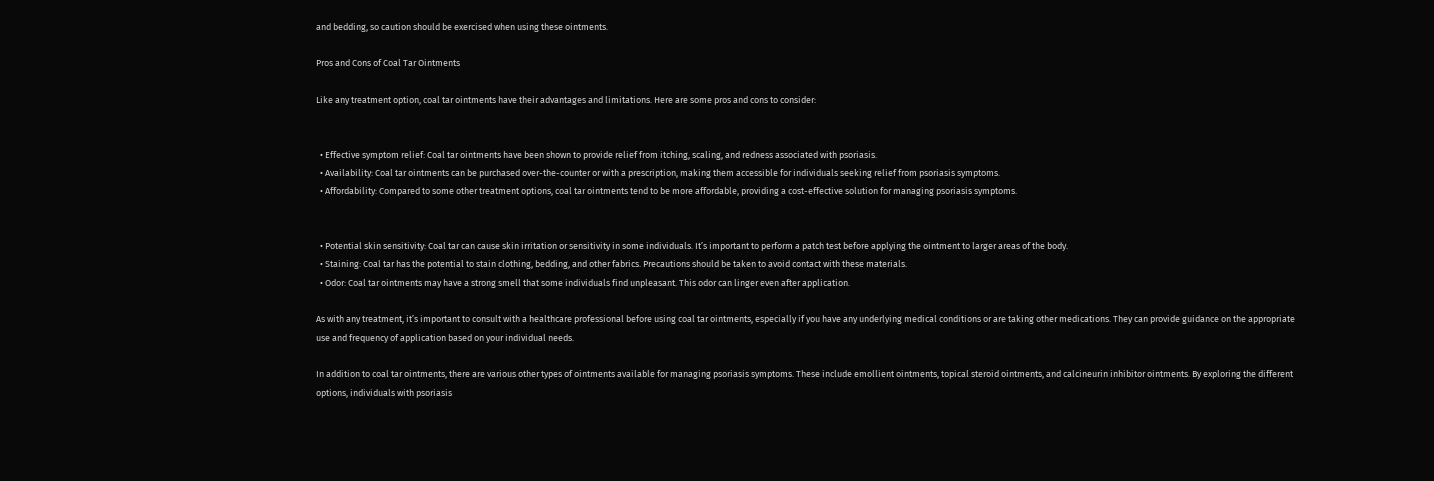and bedding, so caution should be exercised when using these ointments.

Pros and Cons of Coal Tar Ointments

Like any treatment option, coal tar ointments have their advantages and limitations. Here are some pros and cons to consider:


  • Effective symptom relief: Coal tar ointments have been shown to provide relief from itching, scaling, and redness associated with psoriasis.
  • Availability: Coal tar ointments can be purchased over-the-counter or with a prescription, making them accessible for individuals seeking relief from psoriasis symptoms.
  • Affordability: Compared to some other treatment options, coal tar ointments tend to be more affordable, providing a cost-effective solution for managing psoriasis symptoms.


  • Potential skin sensitivity: Coal tar can cause skin irritation or sensitivity in some individuals. It’s important to perform a patch test before applying the ointment to larger areas of the body.
  • Staining: Coal tar has the potential to stain clothing, bedding, and other fabrics. Precautions should be taken to avoid contact with these materials.
  • Odor: Coal tar ointments may have a strong smell that some individuals find unpleasant. This odor can linger even after application.

As with any treatment, it’s important to consult with a healthcare professional before using coal tar ointments, especially if you have any underlying medical conditions or are taking other medications. They can provide guidance on the appropriate use and frequency of application based on your individual needs.

In addition to coal tar ointments, there are various other types of ointments available for managing psoriasis symptoms. These include emollient ointments, topical steroid ointments, and calcineurin inhibitor ointments. By exploring the different options, individuals with psoriasis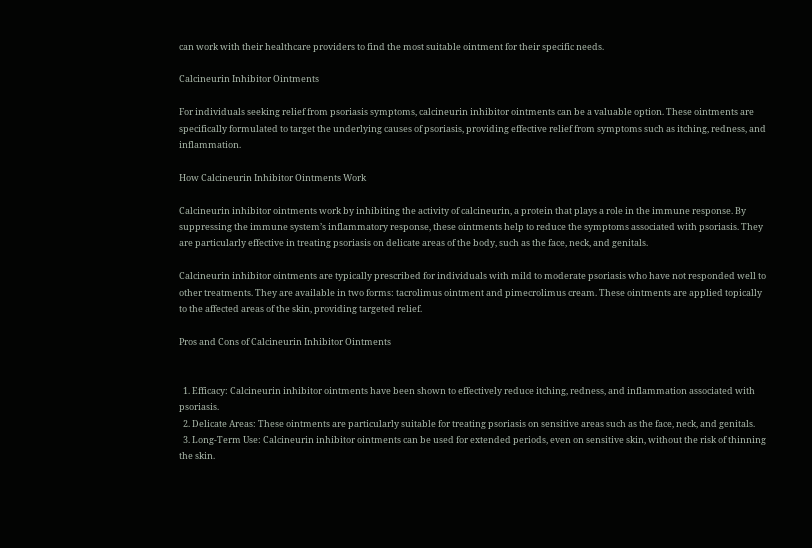can work with their healthcare providers to find the most suitable ointment for their specific needs.

Calcineurin Inhibitor Ointments

For individuals seeking relief from psoriasis symptoms, calcineurin inhibitor ointments can be a valuable option. These ointments are specifically formulated to target the underlying causes of psoriasis, providing effective relief from symptoms such as itching, redness, and inflammation.

How Calcineurin Inhibitor Ointments Work

Calcineurin inhibitor ointments work by inhibiting the activity of calcineurin, a protein that plays a role in the immune response. By suppressing the immune system’s inflammatory response, these ointments help to reduce the symptoms associated with psoriasis. They are particularly effective in treating psoriasis on delicate areas of the body, such as the face, neck, and genitals.

Calcineurin inhibitor ointments are typically prescribed for individuals with mild to moderate psoriasis who have not responded well to other treatments. They are available in two forms: tacrolimus ointment and pimecrolimus cream. These ointments are applied topically to the affected areas of the skin, providing targeted relief.

Pros and Cons of Calcineurin Inhibitor Ointments


  1. Efficacy: Calcineurin inhibitor ointments have been shown to effectively reduce itching, redness, and inflammation associated with psoriasis.
  2. Delicate Areas: These ointments are particularly suitable for treating psoriasis on sensitive areas such as the face, neck, and genitals.
  3. Long-Term Use: Calcineurin inhibitor ointments can be used for extended periods, even on sensitive skin, without the risk of thinning the skin.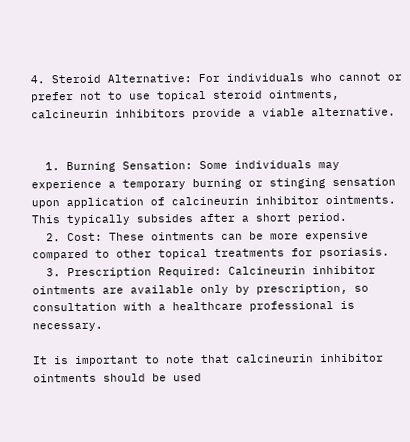4. Steroid Alternative: For individuals who cannot or prefer not to use topical steroid ointments, calcineurin inhibitors provide a viable alternative.


  1. Burning Sensation: Some individuals may experience a temporary burning or stinging sensation upon application of calcineurin inhibitor ointments. This typically subsides after a short period.
  2. Cost: These ointments can be more expensive compared to other topical treatments for psoriasis.
  3. Prescription Required: Calcineurin inhibitor ointments are available only by prescription, so consultation with a healthcare professional is necessary.

It is important to note that calcineurin inhibitor ointments should be used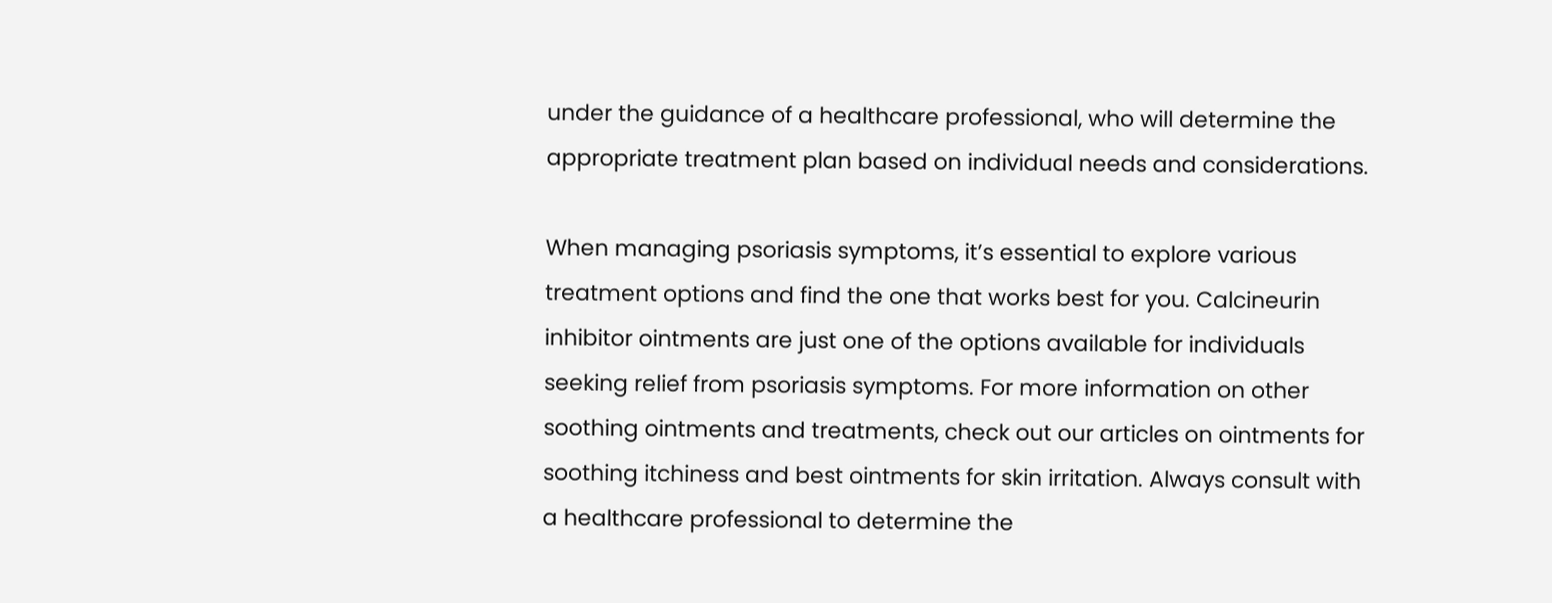under the guidance of a healthcare professional, who will determine the appropriate treatment plan based on individual needs and considerations.

When managing psoriasis symptoms, it’s essential to explore various treatment options and find the one that works best for you. Calcineurin inhibitor ointments are just one of the options available for individuals seeking relief from psoriasis symptoms. For more information on other soothing ointments and treatments, check out our articles on ointments for soothing itchiness and best ointments for skin irritation. Always consult with a healthcare professional to determine the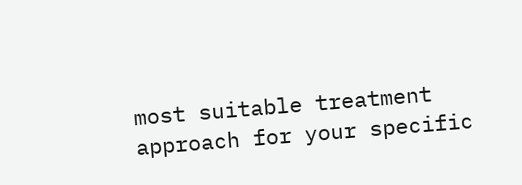most suitable treatment approach for your specific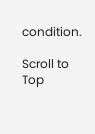condition.

Scroll to Top